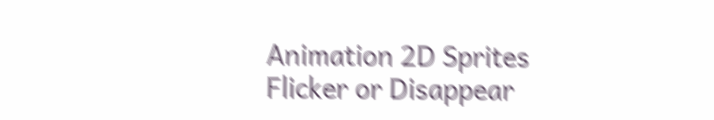Animation 2D Sprites Flicker or Disappear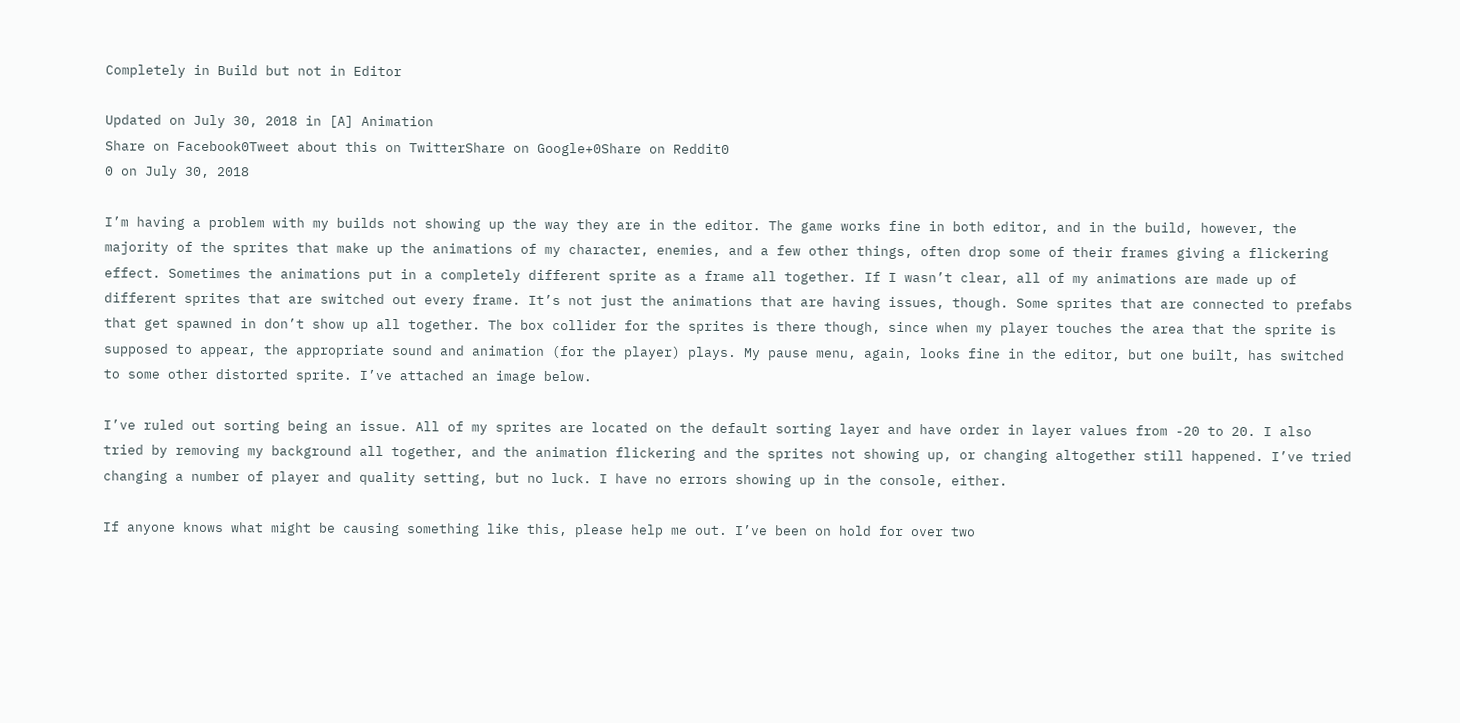Completely in Build but not in Editor

Updated on July 30, 2018 in [A] Animation
Share on Facebook0Tweet about this on TwitterShare on Google+0Share on Reddit0
0 on July 30, 2018

I’m having a problem with my builds not showing up the way they are in the editor. The game works fine in both editor, and in the build, however, the majority of the sprites that make up the animations of my character, enemies, and a few other things, often drop some of their frames giving a flickering effect. Sometimes the animations put in a completely different sprite as a frame all together. If I wasn’t clear, all of my animations are made up of different sprites that are switched out every frame. It’s not just the animations that are having issues, though. Some sprites that are connected to prefabs that get spawned in don’t show up all together. The box collider for the sprites is there though, since when my player touches the area that the sprite is supposed to appear, the appropriate sound and animation (for the player) plays. My pause menu, again, looks fine in the editor, but one built, has switched to some other distorted sprite. I’ve attached an image below.

I’ve ruled out sorting being an issue. All of my sprites are located on the default sorting layer and have order in layer values from -20 to 20. I also tried by removing my background all together, and the animation flickering and the sprites not showing up, or changing altogether still happened. I’ve tried changing a number of player and quality setting, but no luck. I have no errors showing up in the console, either.

If anyone knows what might be causing something like this, please help me out. I’ve been on hold for over two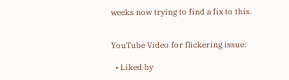weeks now trying to find a fix to this.


YouTube Video for flickering issue:

  • Liked by